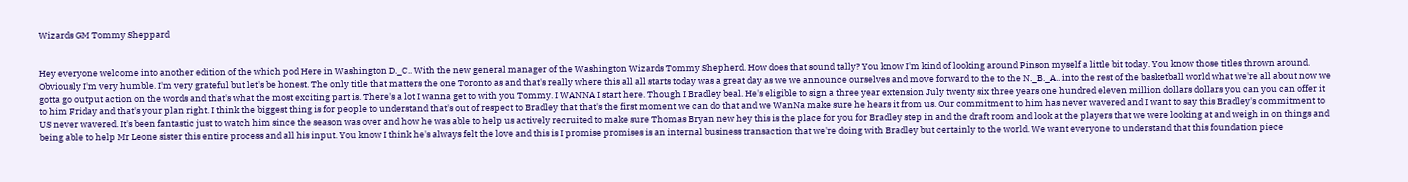Wizards GM Tommy Sheppard


Hey everyone welcome into another edition of the which pod Here in Washington D._C.. With the new general manager of the Washington Wizards Tommy Shepherd. How does that sound tally? You know I'm kind of looking around Pinson myself a little bit today. You know those titles thrown around. Obviously I'm very humble. I'm very grateful but let's be honest. The only title that matters the one Toronto as and that's really where this all all starts today was a great day as we we announce ourselves and move forward to the to the N._B._A.. into the rest of the basketball world what we're all about now we gotta go output action on the words and that's what the most exciting part is. There's a lot I wanna get to with you Tommy. I WANNA I start here. Though I Bradley beal. He's eligible to sign a three year extension July twenty six three years one hundred eleven million dollars dollars you can you can offer it to him Friday and that's your plan right. I think the biggest thing is for people to understand that's out of respect to Bradley that that's the first moment we can do that and we WanNa make sure he hears it from us. Our commitment to him has never wavered and I want to say this Bradley's commitment to US never wavered. It's been fantastic just to watch him since the season was over and how he was able to help us actively recruited to make sure Thomas Bryan new hey this is the place for you for Bradley step in and the draft room and look at the players that we were looking at and weigh in on things and being able to help Mr Leone sister this entire process and all his input. You know I think he's always felt the love and this is I promise promises is an internal business transaction that we're doing with Bradley but certainly to the world. We want everyone to understand that this foundation piece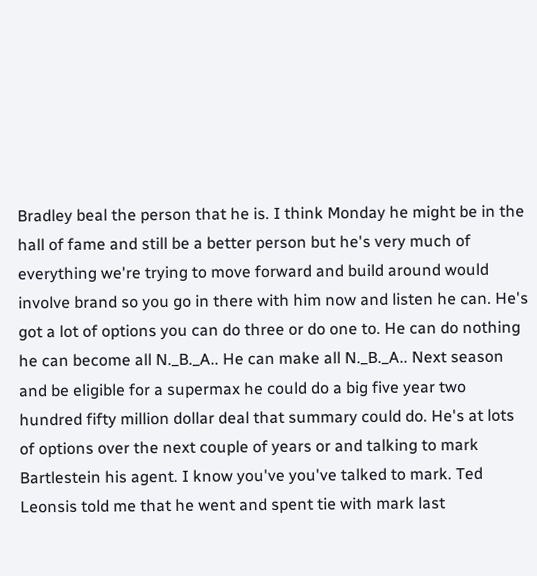Bradley beal the person that he is. I think Monday he might be in the hall of fame and still be a better person but he's very much of everything we're trying to move forward and build around would involve brand so you go in there with him now and listen he can. He's got a lot of options you can do three or do one to. He can do nothing he can become all N._B._A.. He can make all N._B._A.. Next season and be eligible for a supermax he could do a big five year two hundred fifty million dollar deal that summary could do. He's at lots of options over the next couple of years or and talking to mark Bartlestein his agent. I know you've you've talked to mark. Ted Leonsis told me that he went and spent tie with mark last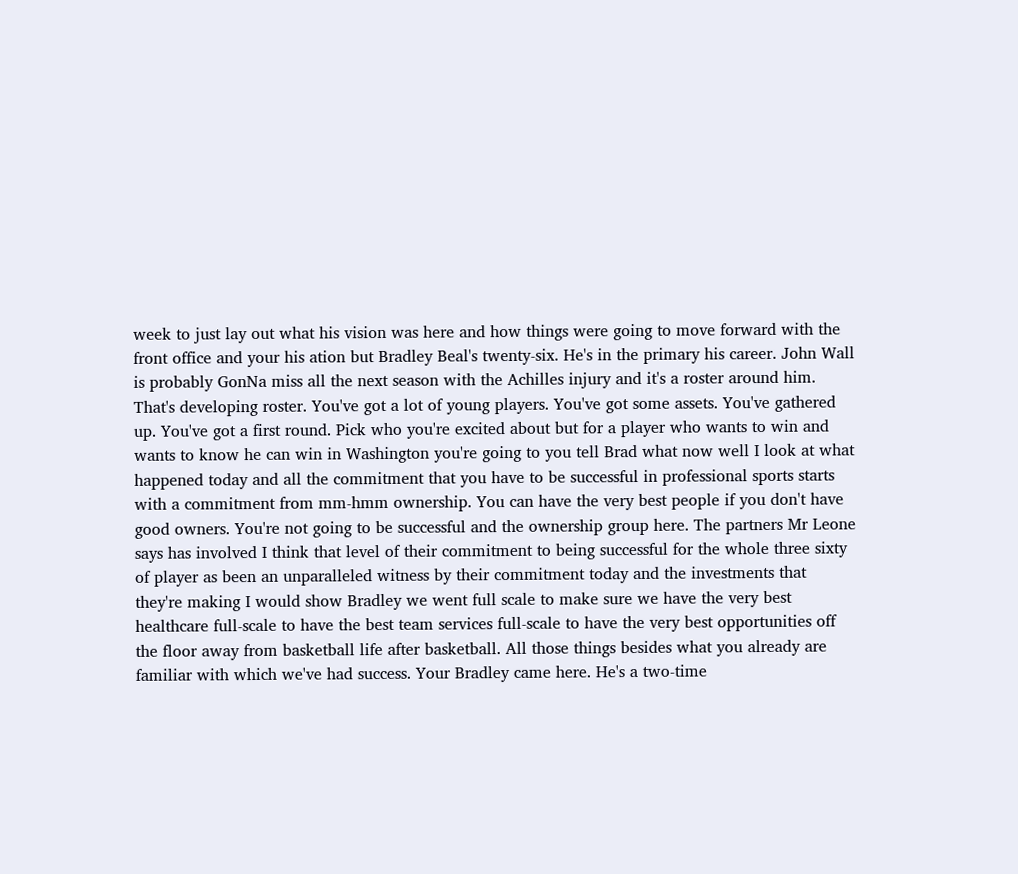week to just lay out what his vision was here and how things were going to move forward with the front office and your his ation but Bradley Beal's twenty-six. He's in the primary his career. John Wall is probably GonNa miss all the next season with the Achilles injury and it's a roster around him. That's developing roster. You've got a lot of young players. You've got some assets. You've gathered up. You've got a first round. Pick who you're excited about but for a player who wants to win and wants to know he can win in Washington you're going to you tell Brad what now well I look at what happened today and all the commitment that you have to be successful in professional sports starts with a commitment from mm-hmm ownership. You can have the very best people if you don't have good owners. You're not going to be successful and the ownership group here. The partners Mr Leone says has involved I think that level of their commitment to being successful for the whole three sixty of player as been an unparalleled witness by their commitment today and the investments that they're making I would show Bradley we went full scale to make sure we have the very best healthcare full-scale to have the best team services full-scale to have the very best opportunities off the floor away from basketball life after basketball. All those things besides what you already are familiar with which we've had success. Your Bradley came here. He's a two-time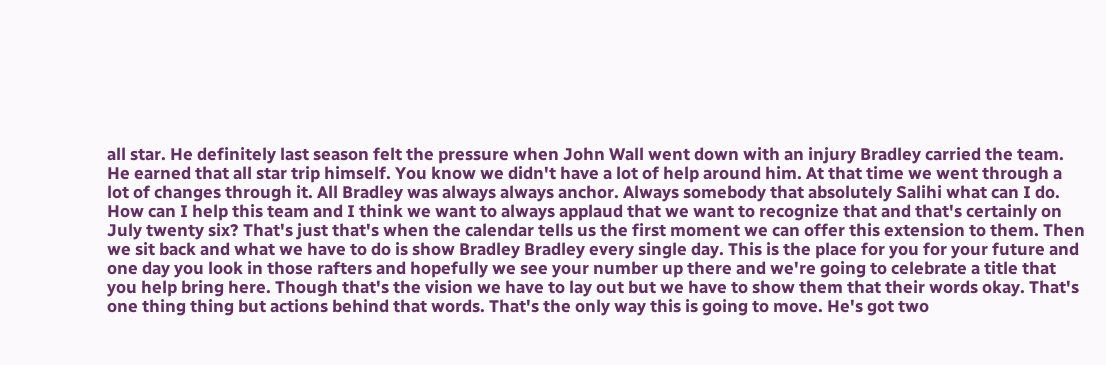all star. He definitely last season felt the pressure when John Wall went down with an injury Bradley carried the team. He earned that all star trip himself. You know we didn't have a lot of help around him. At that time we went through a lot of changes through it. All Bradley was always always anchor. Always somebody that absolutely Salihi what can I do. How can I help this team and I think we want to always applaud that we want to recognize that and that's certainly on July twenty six? That's just that's when the calendar tells us the first moment we can offer this extension to them. Then we sit back and what we have to do is show Bradley Bradley every single day. This is the place for you for your future and one day you look in those rafters and hopefully we see your number up there and we're going to celebrate a title that you help bring here. Though that's the vision we have to lay out but we have to show them that their words okay. That's one thing thing but actions behind that words. That's the only way this is going to move. He's got two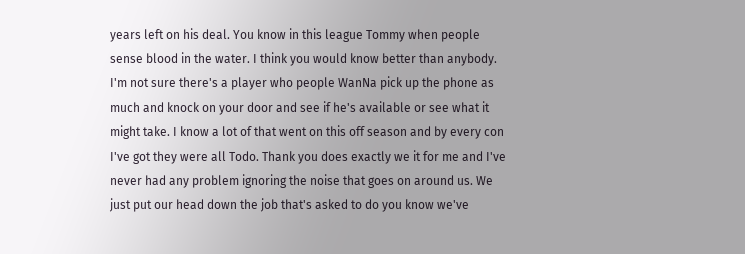years left on his deal. You know in this league Tommy when people sense blood in the water. I think you would know better than anybody. I'm not sure there's a player who people WanNa pick up the phone as much and knock on your door and see if he's available or see what it might take. I know a lot of that went on this off season and by every con I've got they were all Todo. Thank you does exactly we it for me and I've never had any problem ignoring the noise that goes on around us. We just put our head down the job that's asked to do you know we've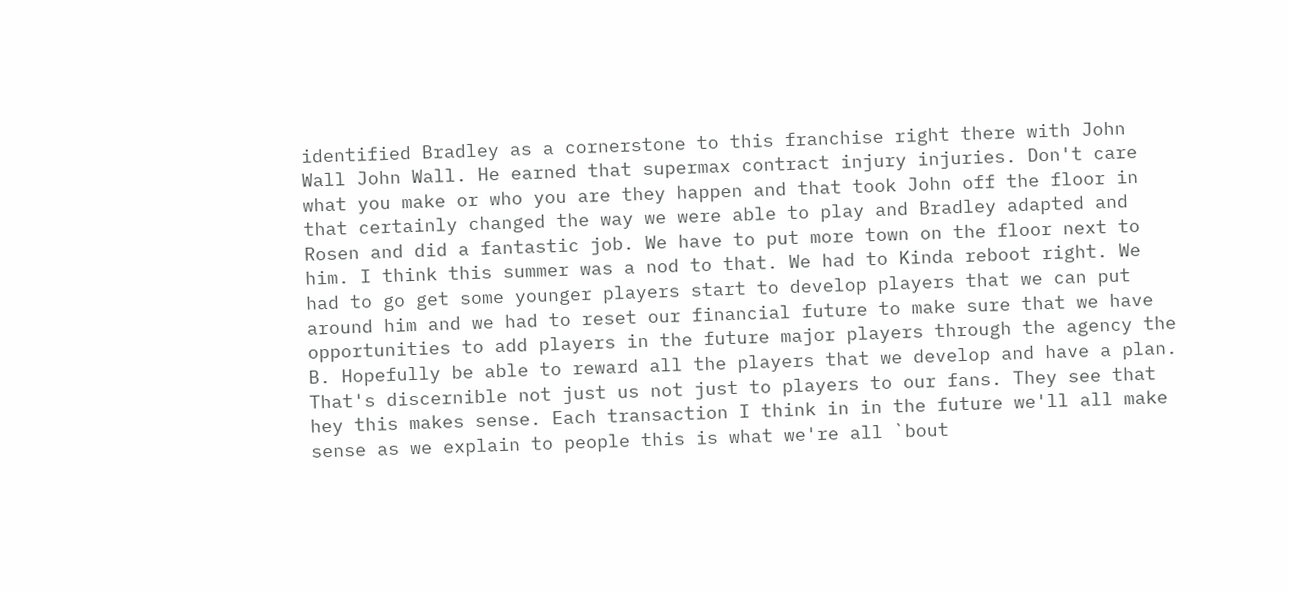identified Bradley as a cornerstone to this franchise right there with John Wall John Wall. He earned that supermax contract injury injuries. Don't care what you make or who you are they happen and that took John off the floor in that certainly changed the way we were able to play and Bradley adapted and Rosen and did a fantastic job. We have to put more town on the floor next to him. I think this summer was a nod to that. We had to Kinda reboot right. We had to go get some younger players start to develop players that we can put around him and we had to reset our financial future to make sure that we have opportunities to add players in the future major players through the agency the B. Hopefully be able to reward all the players that we develop and have a plan. That's discernible not just us not just to players to our fans. They see that hey this makes sense. Each transaction I think in in the future we'll all make sense as we explain to people this is what we're all `bout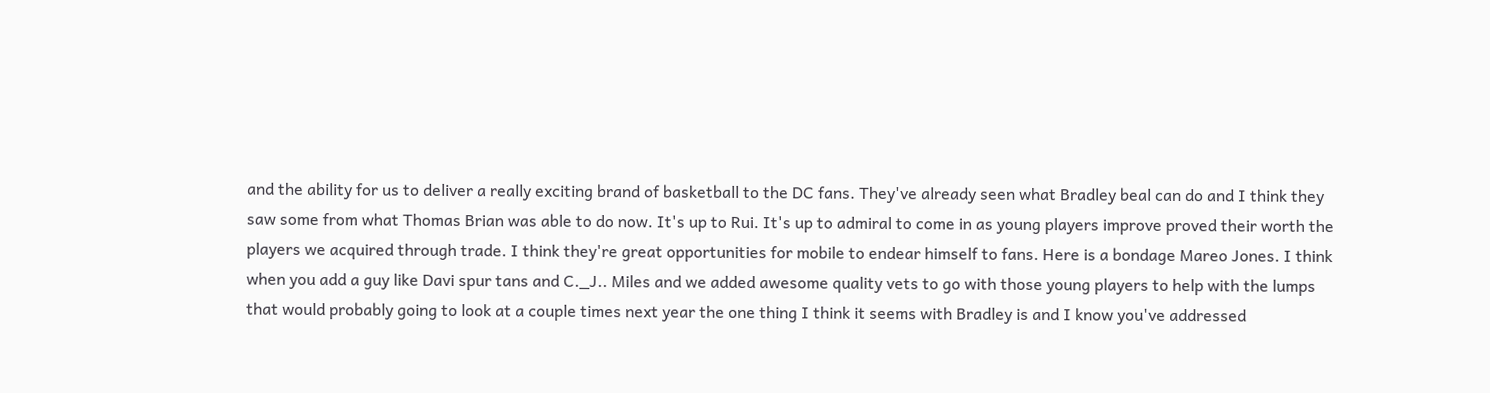and the ability for us to deliver a really exciting brand of basketball to the DC fans. They've already seen what Bradley beal can do and I think they saw some from what Thomas Brian was able to do now. It's up to Rui. It's up to admiral to come in as young players improve proved their worth the players we acquired through trade. I think they're great opportunities for mobile to endear himself to fans. Here is a bondage Mareo Jones. I think when you add a guy like Davi spur tans and C._J.. Miles and we added awesome quality vets to go with those young players to help with the lumps that would probably going to look at a couple times next year the one thing I think it seems with Bradley is and I know you've addressed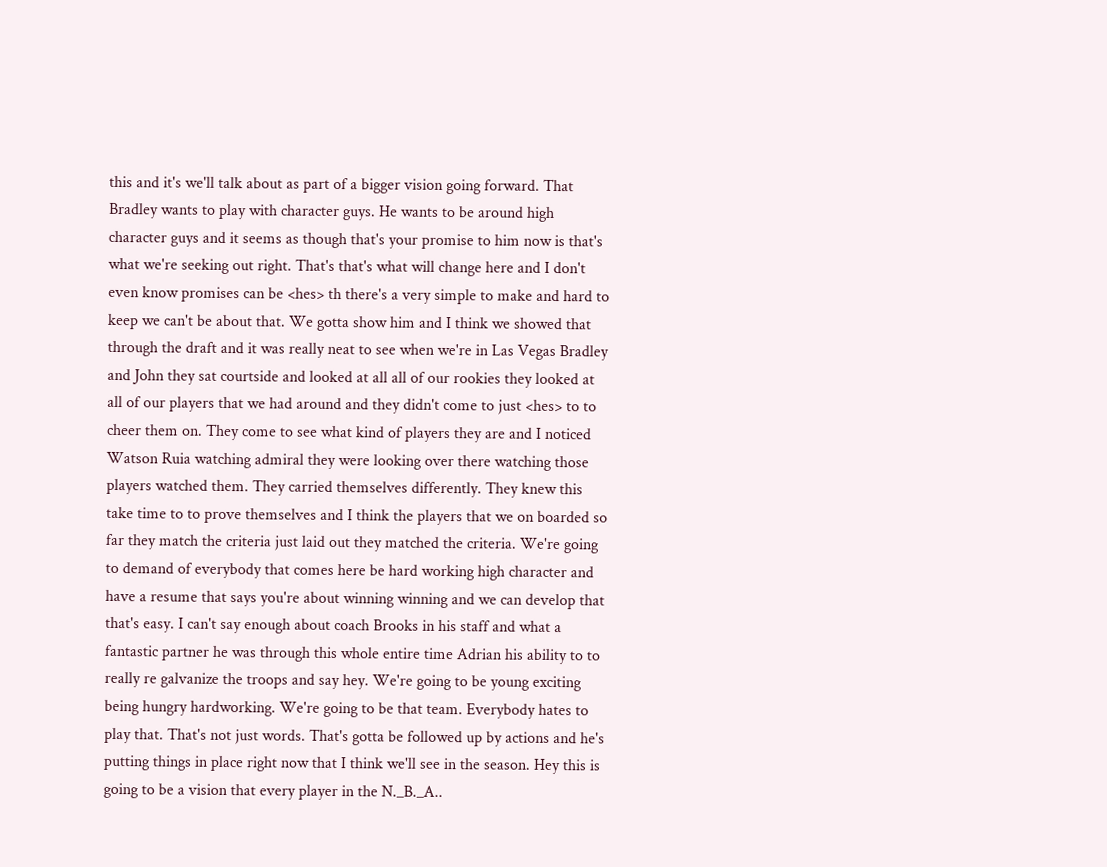this and it's we'll talk about as part of a bigger vision going forward. That Bradley wants to play with character guys. He wants to be around high character guys and it seems as though that's your promise to him now is that's what we're seeking out right. That's that's what will change here and I don't even know promises can be <hes> th there's a very simple to make and hard to keep we can't be about that. We gotta show him and I think we showed that through the draft and it was really neat to see when we're in Las Vegas Bradley and John they sat courtside and looked at all all of our rookies they looked at all of our players that we had around and they didn't come to just <hes> to to cheer them on. They come to see what kind of players they are and I noticed Watson Ruia watching admiral they were looking over there watching those players watched them. They carried themselves differently. They knew this take time to to prove themselves and I think the players that we on boarded so far they match the criteria just laid out they matched the criteria. We're going to demand of everybody that comes here be hard working high character and have a resume that says you're about winning winning and we can develop that that's easy. I can't say enough about coach Brooks in his staff and what a fantastic partner he was through this whole entire time Adrian his ability to to really re galvanize the troops and say hey. We're going to be young exciting being hungry hardworking. We're going to be that team. Everybody hates to play that. That's not just words. That's gotta be followed up by actions and he's putting things in place right now that I think we'll see in the season. Hey this is going to be a vision that every player in the N._B._A..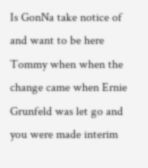Is GonNa take notice of and want to be here Tommy when when the change came when Ernie Grunfeld was let go and you were made interim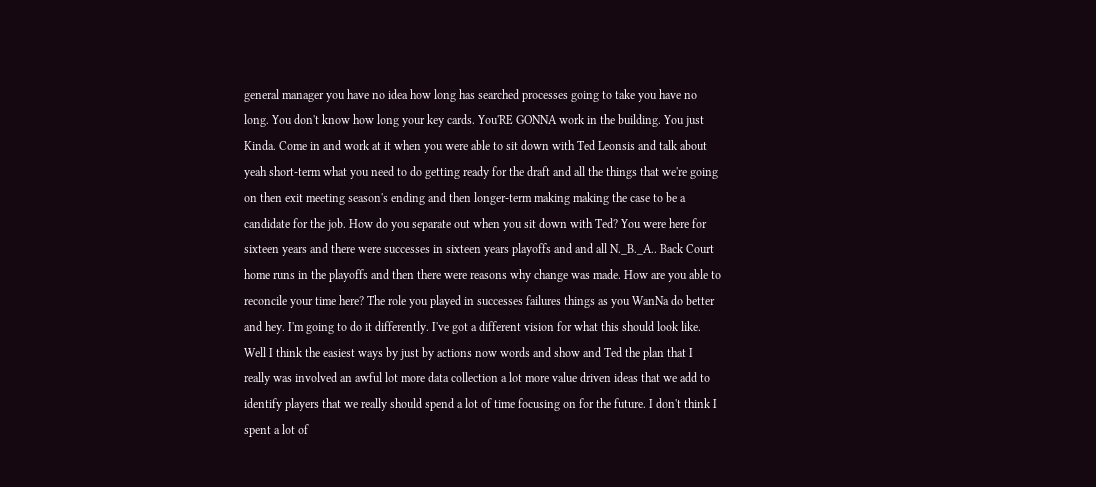general manager you have no idea how long has searched processes going to take you have no long. You don't know how long your key cards. You'RE GONNA work in the building. You just Kinda. Come in and work at it when you were able to sit down with Ted Leonsis and talk about yeah short-term what you need to do getting ready for the draft and all the things that we're going on then exit meeting season's ending and then longer-term making making the case to be a candidate for the job. How do you separate out when you sit down with Ted? You were here for sixteen years and there were successes in sixteen years playoffs and and all N._B._A.. Back Court home runs in the playoffs and then there were reasons why change was made. How are you able to reconcile your time here? The role you played in successes failures things as you WanNa do better and hey. I'm going to do it differently. I've got a different vision for what this should look like. Well I think the easiest ways by just by actions now words and show and Ted the plan that I really was involved an awful lot more data collection a lot more value driven ideas that we add to identify players that we really should spend a lot of time focusing on for the future. I don't think I spent a lot of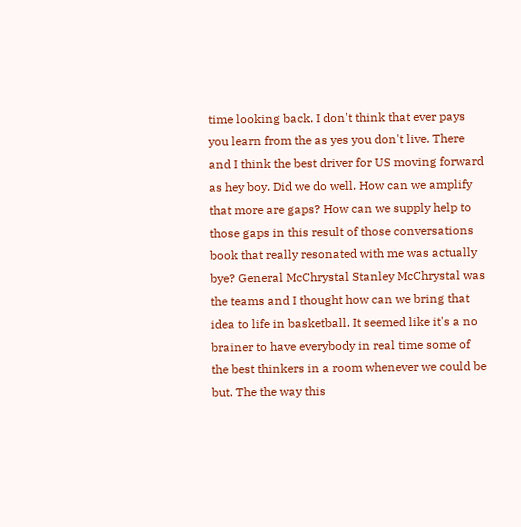time looking back. I don't think that ever pays you learn from the as yes you don't live. There and I think the best driver for US moving forward as hey boy. Did we do well. How can we amplify that more are gaps? How can we supply help to those gaps in this result of those conversations book that really resonated with me was actually bye? General McChrystal Stanley McChrystal was the teams and I thought how can we bring that idea to life in basketball. It seemed like it's a no brainer to have everybody in real time some of the best thinkers in a room whenever we could be but. The the way this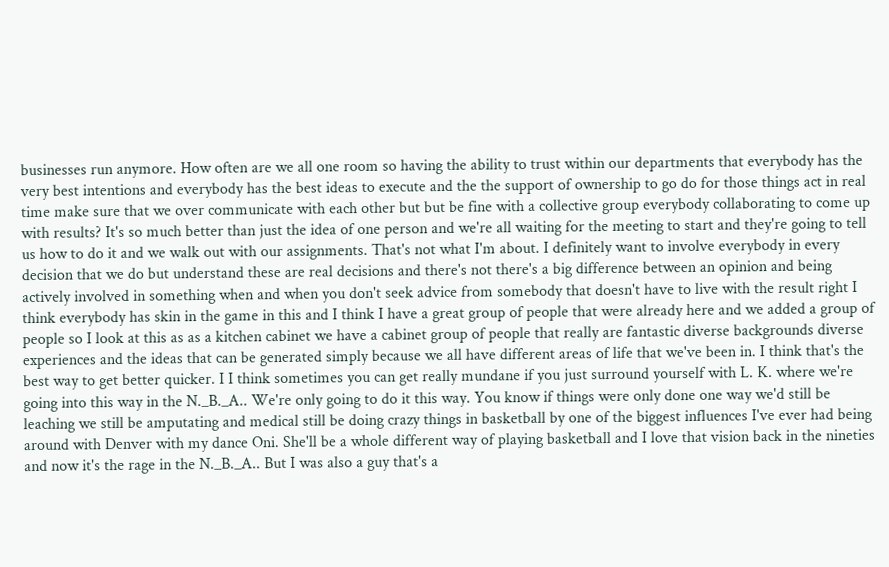businesses run anymore. How often are we all one room so having the ability to trust within our departments that everybody has the very best intentions and everybody has the best ideas to execute and the the support of ownership to go do for those things act in real time make sure that we over communicate with each other but but be fine with a collective group everybody collaborating to come up with results? It's so much better than just the idea of one person and we're all waiting for the meeting to start and they're going to tell us how to do it and we walk out with our assignments. That's not what I'm about. I definitely want to involve everybody in every decision that we do but understand these are real decisions and there's not there's a big difference between an opinion and being actively involved in something when and when you don't seek advice from somebody that doesn't have to live with the result right I think everybody has skin in the game in this and I think I have a great group of people that were already here and we added a group of people so I look at this as as a kitchen cabinet we have a cabinet group of people that really are fantastic diverse backgrounds diverse experiences and the ideas that can be generated simply because we all have different areas of life that we've been in. I think that's the best way to get better quicker. I I think sometimes you can get really mundane if you just surround yourself with L. K. where we're going into this way in the N._B._A.. We're only going to do it this way. You know if things were only done one way we'd still be leaching we still be amputating and medical still be doing crazy things in basketball by one of the biggest influences I've ever had being around with Denver with my dance Oni. She'll be a whole different way of playing basketball and I love that vision back in the nineties and now it's the rage in the N._B._A.. But I was also a guy that's a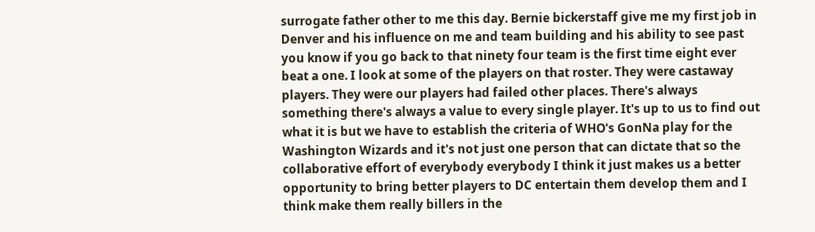surrogate father other to me this day. Bernie bickerstaff give me my first job in Denver and his influence on me and team building and his ability to see past you know if you go back to that ninety four team is the first time eight ever beat a one. I look at some of the players on that roster. They were castaway players. They were our players had failed other places. There's always something there's always a value to every single player. It's up to us to find out what it is but we have to establish the criteria of WHO's GonNa play for the Washington Wizards and it's not just one person that can dictate that so the collaborative effort of everybody everybody I think it just makes us a better opportunity to bring better players to DC entertain them develop them and I think make them really billers in the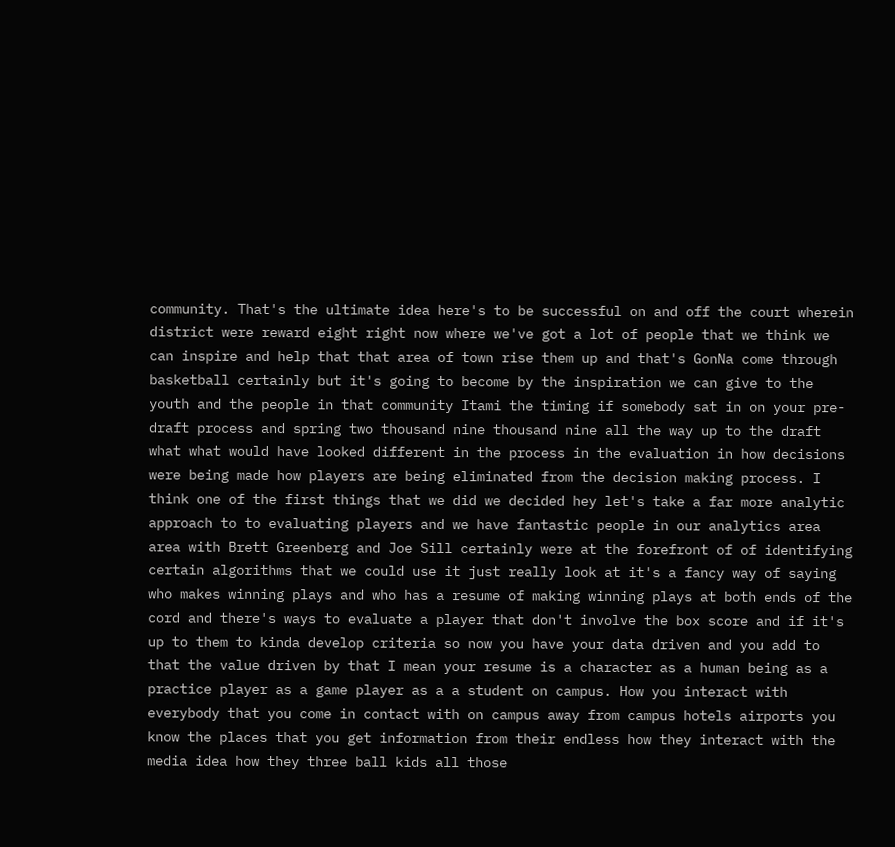community. That's the ultimate idea here's to be successful on and off the court wherein district were reward eight right now where we've got a lot of people that we think we can inspire and help that that area of town rise them up and that's GonNa come through basketball certainly but it's going to become by the inspiration we can give to the youth and the people in that community Itami the timing if somebody sat in on your pre-draft process and spring two thousand nine thousand nine all the way up to the draft what what would have looked different in the process in the evaluation in how decisions were being made how players are being eliminated from the decision making process. I think one of the first things that we did we decided hey let's take a far more analytic approach to to evaluating players and we have fantastic people in our analytics area area with Brett Greenberg and Joe Sill certainly were at the forefront of of identifying certain algorithms that we could use it just really look at it's a fancy way of saying who makes winning plays and who has a resume of making winning plays at both ends of the cord and there's ways to evaluate a player that don't involve the box score and if it's up to them to kinda develop criteria so now you have your data driven and you add to that the value driven by that I mean your resume is a character as a human being as a practice player as a game player as a a student on campus. How you interact with everybody that you come in contact with on campus away from campus hotels airports you know the places that you get information from their endless how they interact with the media idea how they three ball kids all those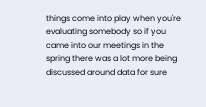things come into play when you're evaluating somebody so if you came into our meetings in the spring there was a lot more being discussed around data for sure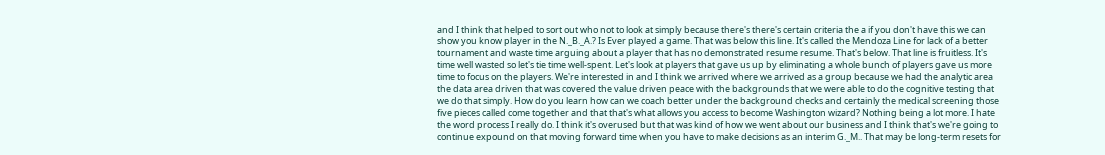and I think that helped to sort out who not to look at simply because there's there's certain criteria the a if you don't have this we can show you know player in the N._B._A.? Is Ever played a game. That was below this line. It's called the Mendoza Line for lack of a better tournament and waste time arguing about a player that has no demonstrated resume resume. That's below. That line is fruitless. It's time well wasted so let's tie time well-spent. Let's look at players that gave us up by eliminating a whole bunch of players gave us more time to focus on the players. We're interested in and I think we arrived where we arrived as a group because we had the analytic area the data area driven that was covered the value driven peace with the backgrounds that we were able to do the cognitive testing that we do that simply. How do you learn how can we coach better under the background checks and certainly the medical screening those five pieces called come together and that that's what allows you access to become Washington wizard? Nothing being a lot more. I hate the word process I really do. I think it's overused but that was kind of how we went about our business and I think that's we're going to continue expound on that moving forward time when you have to make decisions as an interim G._M.. That may be long-term resets for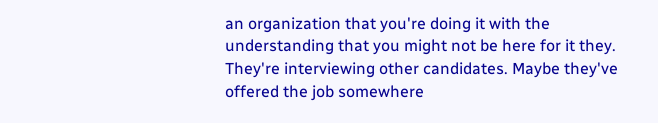an organization that you're doing it with the understanding that you might not be here for it they. They're interviewing other candidates. Maybe they've offered the job somewhere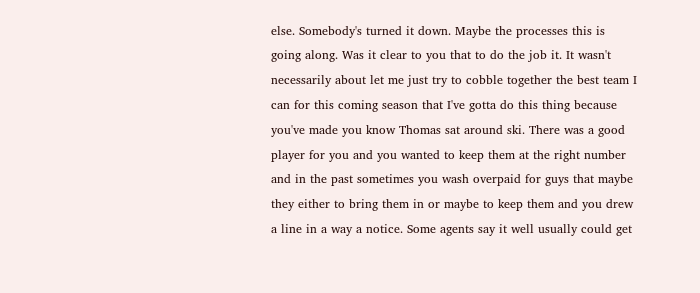else. Somebody's turned it down. Maybe the processes this is going along. Was it clear to you that to do the job it. It wasn't necessarily about let me just try to cobble together the best team I can for this coming season that I've gotta do this thing because you've made you know Thomas sat around ski. There was a good player for you and you wanted to keep them at the right number and in the past sometimes you wash overpaid for guys that maybe they either to bring them in or maybe to keep them and you drew a line in a way a notice. Some agents say it well usually could get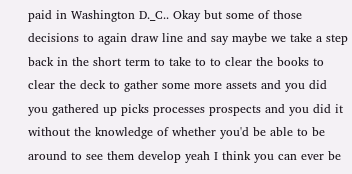paid in Washington D._C.. Okay but some of those decisions to again draw line and say maybe we take a step back in the short term to take to to clear the books to clear the deck to gather some more assets and you did you gathered up picks processes prospects and you did it without the knowledge of whether you'd be able to be around to see them develop yeah I think you can ever be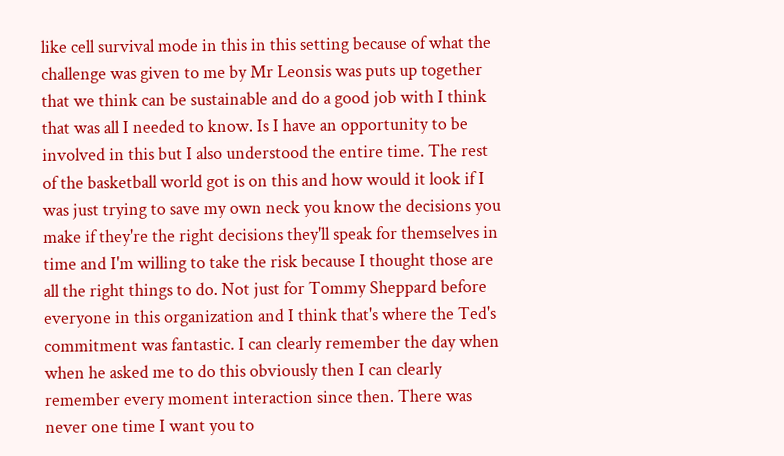like cell survival mode in this in this setting because of what the challenge was given to me by Mr Leonsis was puts up together that we think can be sustainable and do a good job with I think that was all I needed to know. Is I have an opportunity to be involved in this but I also understood the entire time. The rest of the basketball world got is on this and how would it look if I was just trying to save my own neck you know the decisions you make if they're the right decisions they'll speak for themselves in time and I'm willing to take the risk because I thought those are all the right things to do. Not just for Tommy Sheppard before everyone in this organization and I think that's where the Ted's commitment was fantastic. I can clearly remember the day when when he asked me to do this obviously then I can clearly remember every moment interaction since then. There was never one time I want you to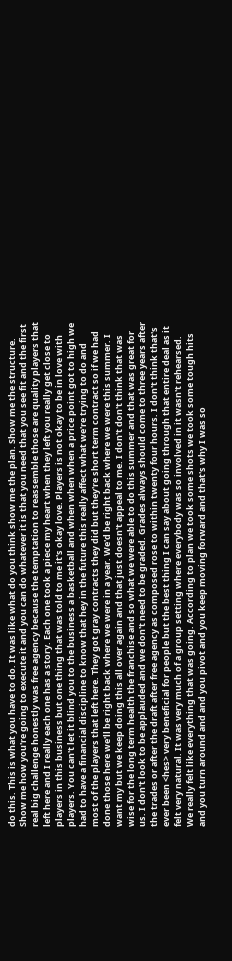do this. This is what you have to do. It was like what do you think show me the plan. Show me the structure. Show me how you're going to execute it and you can do whatever it is that you need that you see fit and the first real big challenge honestly was free agency because the temptation to reassemble those are quality players that left here and I really each one has a story. Each one took a piece my heart when they left you really get close to players in this business but one thing that was told to me it's okay love. Players is not okay to be in love with players. You can't let it blind you to the business a basketball and when when when a price point got to high we had to have a financial discipline to know that hey in the future this really affect what we're trying to do and most of the players that left here. They got gray contracts they did but they're short term contract so if we had done those here we'll be right back where we were in a year. We'd be right back where we were this summer. I want my but we keep doing this all over again and that just doesn't appeal to me. I don't don't think that was wise for the long term health the franchise and so what we were able to do this summer and that was great for us. I don't look to be applauded and we don't need to be graded. Grades always should come to three years after the trades or after the draft after free agency as composed rose to within twenty four hours. I don't think that's ever been <hes> very beneficial for people but the best thing I can say about going through that entire deal as it felt very natural. It was very much of a group setting where everybody was so involved in it wasn't rehearsed. We really felt like everything that was going. According to plan we took some shots we took some tough hits and you turn around and and you pivot and you keep moving forward and that's why I was so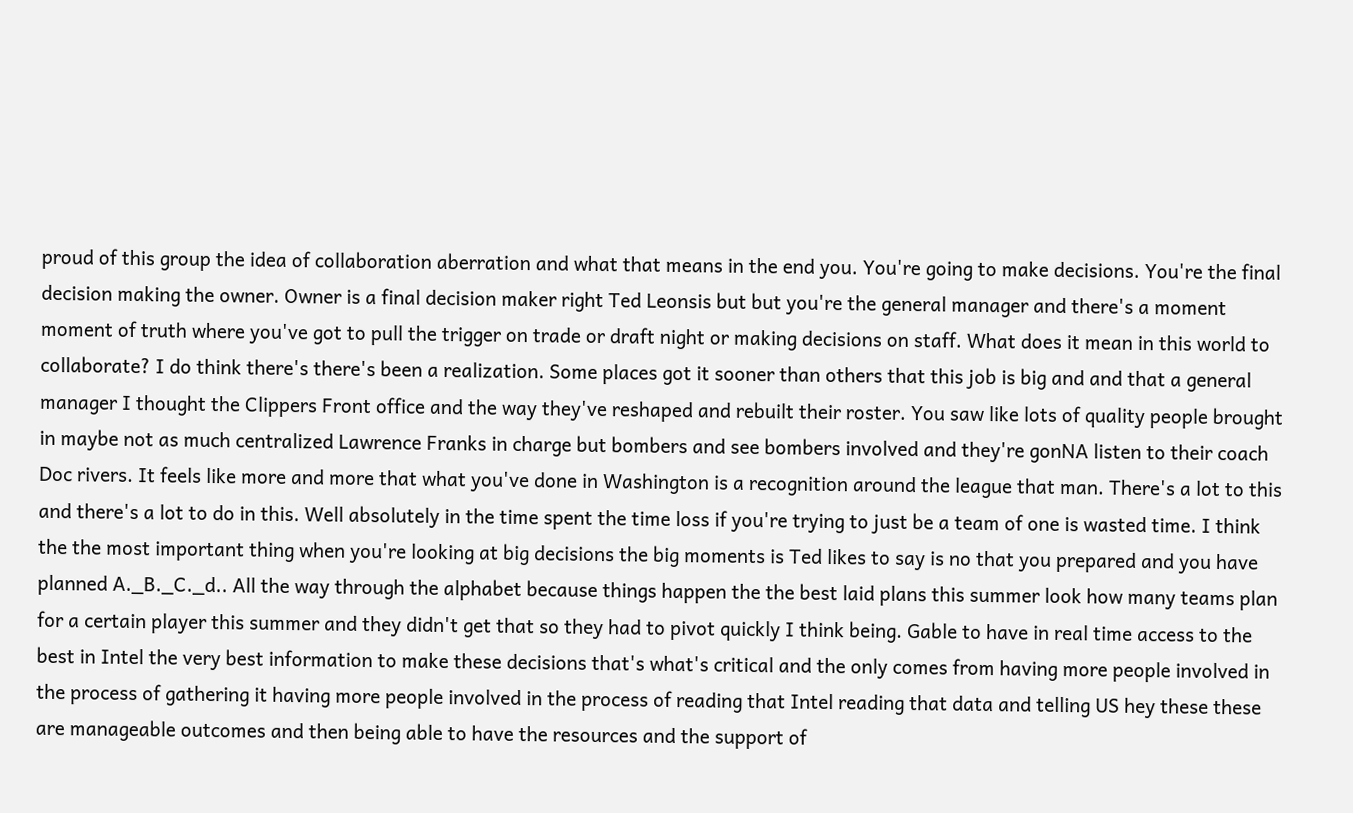proud of this group the idea of collaboration aberration and what that means in the end you. You're going to make decisions. You're the final decision making the owner. Owner is a final decision maker right Ted Leonsis but but you're the general manager and there's a moment moment of truth where you've got to pull the trigger on trade or draft night or making decisions on staff. What does it mean in this world to collaborate? I do think there's there's been a realization. Some places got it sooner than others that this job is big and and that a general manager I thought the Clippers Front office and the way they've reshaped and rebuilt their roster. You saw like lots of quality people brought in maybe not as much centralized Lawrence Franks in charge but bombers and see bombers involved and they're gonNA listen to their coach Doc rivers. It feels like more and more that what you've done in Washington is a recognition around the league that man. There's a lot to this and there's a lot to do in this. Well absolutely in the time spent the time loss if you're trying to just be a team of one is wasted time. I think the the most important thing when you're looking at big decisions the big moments is Ted likes to say is no that you prepared and you have planned A._B._C._d.. All the way through the alphabet because things happen the the best laid plans this summer look how many teams plan for a certain player this summer and they didn't get that so they had to pivot quickly I think being. Gable to have in real time access to the best in Intel the very best information to make these decisions that's what's critical and the only comes from having more people involved in the process of gathering it having more people involved in the process of reading that Intel reading that data and telling US hey these these are manageable outcomes and then being able to have the resources and the support of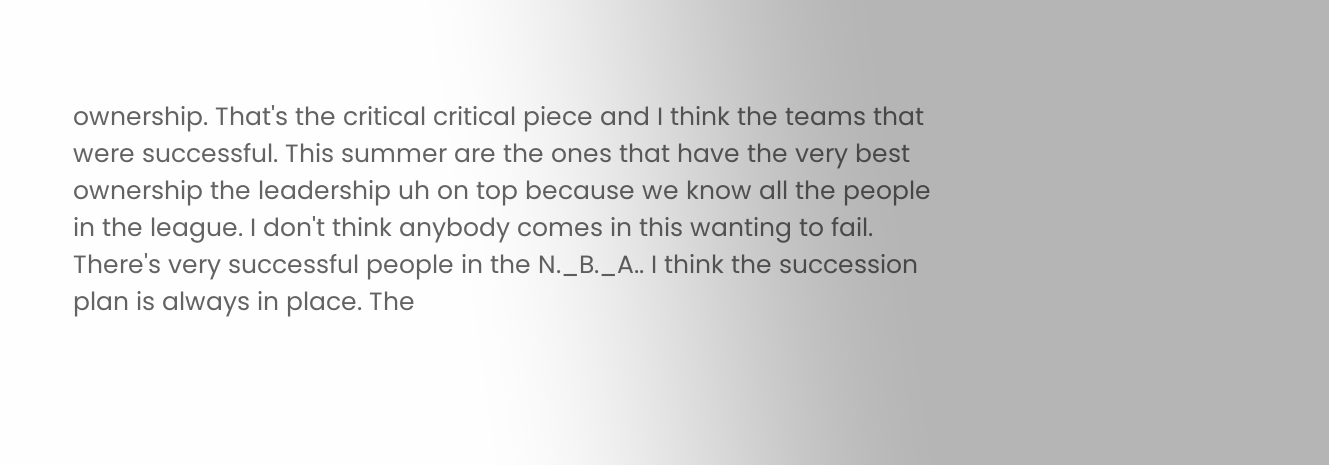ownership. That's the critical critical piece and I think the teams that were successful. This summer are the ones that have the very best ownership the leadership uh on top because we know all the people in the league. I don't think anybody comes in this wanting to fail. There's very successful people in the N._B._A.. I think the succession plan is always in place. The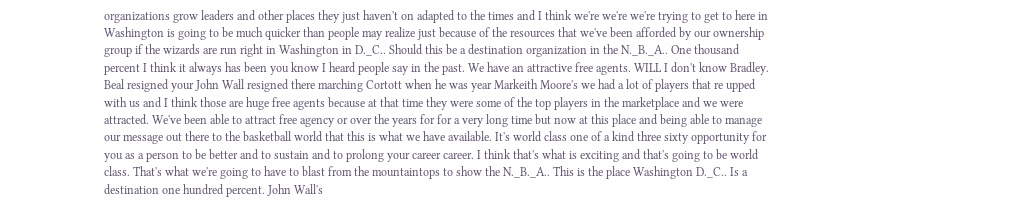organizations grow leaders and other places they just haven't on adapted to the times and I think we're we're we're trying to get to here in Washington is going to be much quicker than people may realize just because of the resources that we've been afforded by our ownership group if the wizards are run right in Washington in D._C.. Should this be a destination organization in the N._B._A.. One thousand percent I think it always has been you know I heard people say in the past. We have an attractive free agents. WILL I don't know Bradley. Beal resigned your John Wall resigned there marching Cortott when he was year Markeith Moore's we had a lot of players that re upped with us and I think those are huge free agents because at that time they were some of the top players in the marketplace and we were attracted. We've been able to attract free agency or over the years for for a very long time but now at this place and being able to manage our message out there to the basketball world that this is what we have available. It's world class one of a kind three sixty opportunity for you as a person to be better and to sustain and to prolong your career career. I think that's what is exciting and that's going to be world class. That's what we're going to have to blast from the mountaintops to show the N._B._A.. This is the place Washington D._C.. Is a destination one hundred percent. John Wall's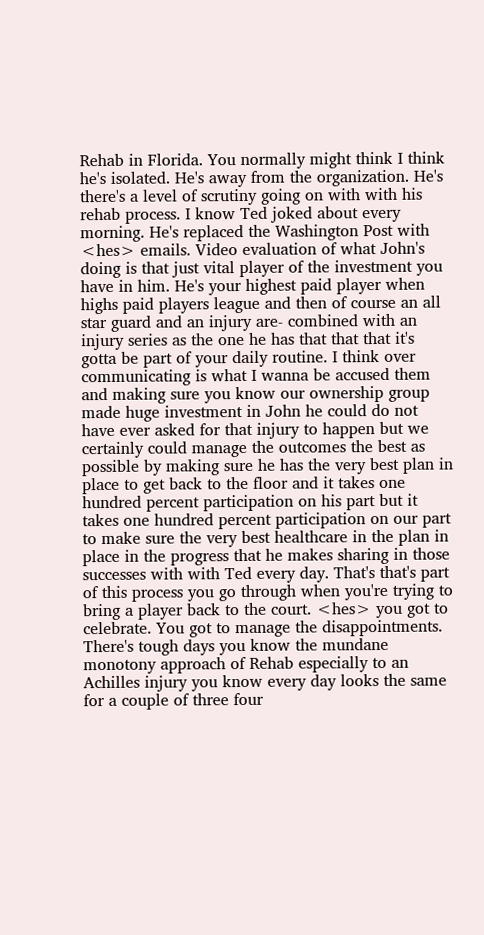Rehab in Florida. You normally might think I think he's isolated. He's away from the organization. He's there's a level of scrutiny going on with with his rehab process. I know Ted joked about every morning. He's replaced the Washington Post with <hes> emails. Video evaluation of what John's doing is that just vital player of the investment you have in him. He's your highest paid player when highs paid players league and then of course an all star guard and an injury are- combined with an injury series as the one he has that that that it's gotta be part of your daily routine. I think over communicating is what I wanna be accused them and making sure you know our ownership group made huge investment in John he could do not have ever asked for that injury to happen but we certainly could manage the outcomes the best as possible by making sure he has the very best plan in place to get back to the floor and it takes one hundred percent participation on his part but it takes one hundred percent participation on our part to make sure the very best healthcare in the plan in place in the progress that he makes sharing in those successes with with Ted every day. That's that's part of this process you go through when you're trying to bring a player back to the court. <hes> you got to celebrate. You got to manage the disappointments. There's tough days you know the mundane monotony approach of Rehab especially to an Achilles injury you know every day looks the same for a couple of three four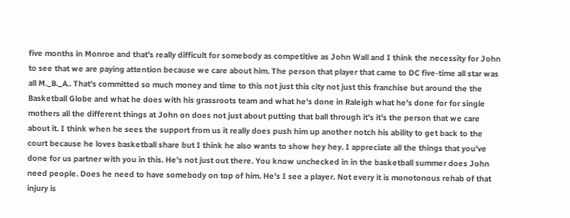five months in Monroe and that's really difficult for somebody as competitive as John Wall and I think the necessity for John to see that we are paying attention because we care about him. The person that player that came to DC five-time all star was all M._B._A.. That's committed so much money and time to this not just this city not just this franchise but around the the Basketball Globe and what he does with his grassroots team and what he's done in Raleigh what he's done for for single mothers all the different things at John on does not just about putting that ball through it's it's the person that we care about it. I think when he sees the support from us it really does push him up another notch his ability to get back to the court because he loves basketball share but I think he also wants to show hey hey. I appreciate all the things that you've done for us partner with you in this. He's not just out there. You know unchecked in in the basketball summer does John need people. Does he need to have somebody on top of him. He's I see a player. Not every it is monotonous rehab of that injury is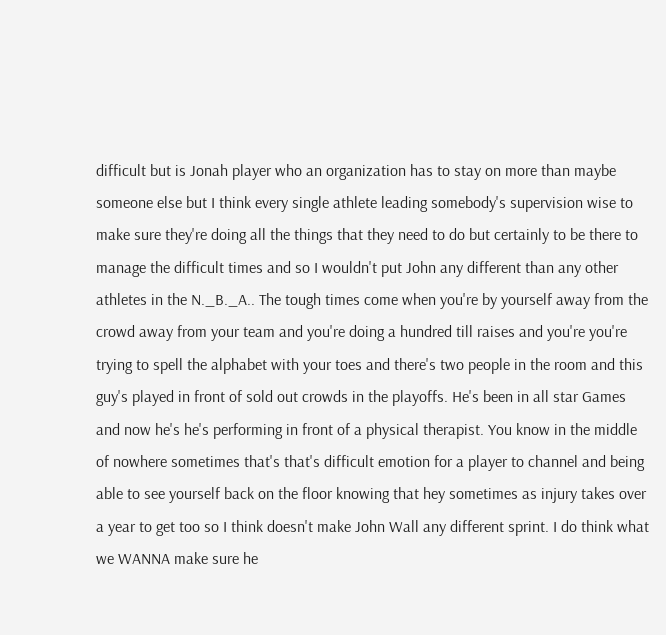difficult but is Jonah player who an organization has to stay on more than maybe someone else but I think every single athlete leading somebody's supervision wise to make sure they're doing all the things that they need to do but certainly to be there to manage the difficult times and so I wouldn't put John any different than any other athletes in the N._B._A.. The tough times come when you're by yourself away from the crowd away from your team and you're doing a hundred till raises and you're you're trying to spell the alphabet with your toes and there's two people in the room and this guy's played in front of sold out crowds in the playoffs. He's been in all star Games and now he's he's performing in front of a physical therapist. You know in the middle of nowhere sometimes that's that's difficult emotion for a player to channel and being able to see yourself back on the floor knowing that hey sometimes as injury takes over a year to get too so I think doesn't make John Wall any different sprint. I do think what we WANNA make sure he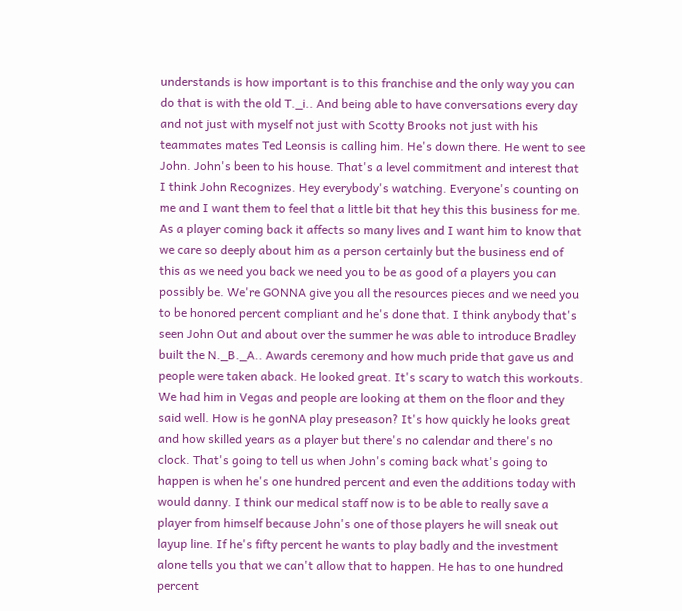understands is how important is to this franchise and the only way you can do that is with the old T._i.. And being able to have conversations every day and not just with myself not just with Scotty Brooks not just with his teammates mates Ted Leonsis is calling him. He's down there. He went to see John. John's been to his house. That's a level commitment and interest that I think John Recognizes. Hey everybody's watching. Everyone's counting on me and I want them to feel that a little bit that hey this this business for me. As a player coming back it affects so many lives and I want him to know that we care so deeply about him as a person certainly but the business end of this as we need you back we need you to be as good of a players you can possibly be. We're GONNA give you all the resources pieces and we need you to be honored percent compliant and he's done that. I think anybody that's seen John Out and about over the summer he was able to introduce Bradley built the N._B._A.. Awards ceremony and how much pride that gave us and people were taken aback. He looked great. It's scary to watch this workouts. We had him in Vegas and people are looking at them on the floor and they said well. How is he gonNA play preseason? It's how quickly he looks great and how skilled years as a player but there's no calendar and there's no clock. That's going to tell us when John's coming back what's going to happen is when he's one hundred percent and even the additions today with would danny. I think our medical staff now is to be able to really save a player from himself because John's one of those players he will sneak out layup line. If he's fifty percent he wants to play badly and the investment alone tells you that we can't allow that to happen. He has to one hundred percent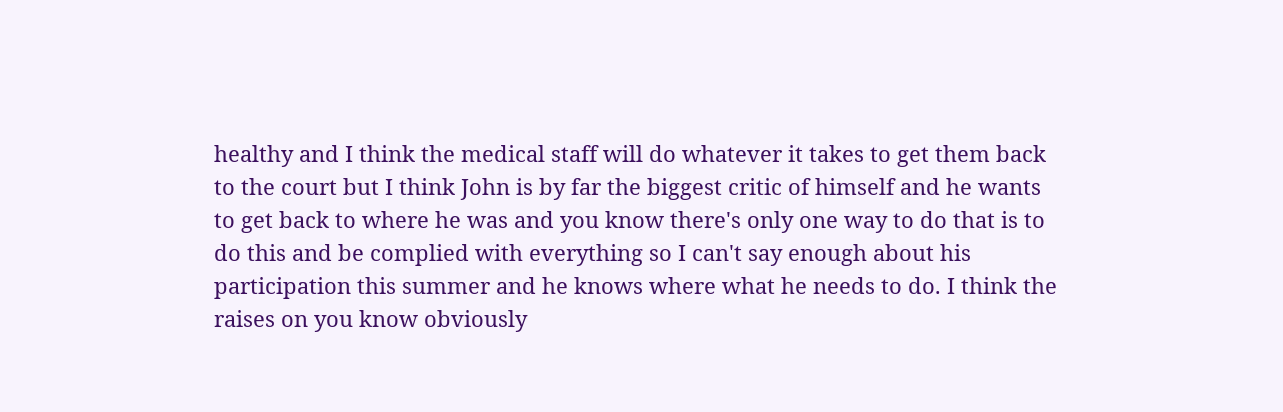healthy and I think the medical staff will do whatever it takes to get them back to the court but I think John is by far the biggest critic of himself and he wants to get back to where he was and you know there's only one way to do that is to do this and be complied with everything so I can't say enough about his participation this summer and he knows where what he needs to do. I think the raises on you know obviously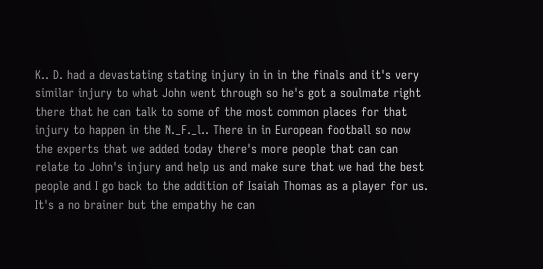K.. D. had a devastating stating injury in in in the finals and it's very similar injury to what John went through so he's got a soulmate right there that he can talk to some of the most common places for that injury to happen in the N._F._l.. There in in European football so now the experts that we added today there's more people that can can relate to John's injury and help us and make sure that we had the best people and I go back to the addition of Isaiah Thomas as a player for us. It's a no brainer but the empathy he can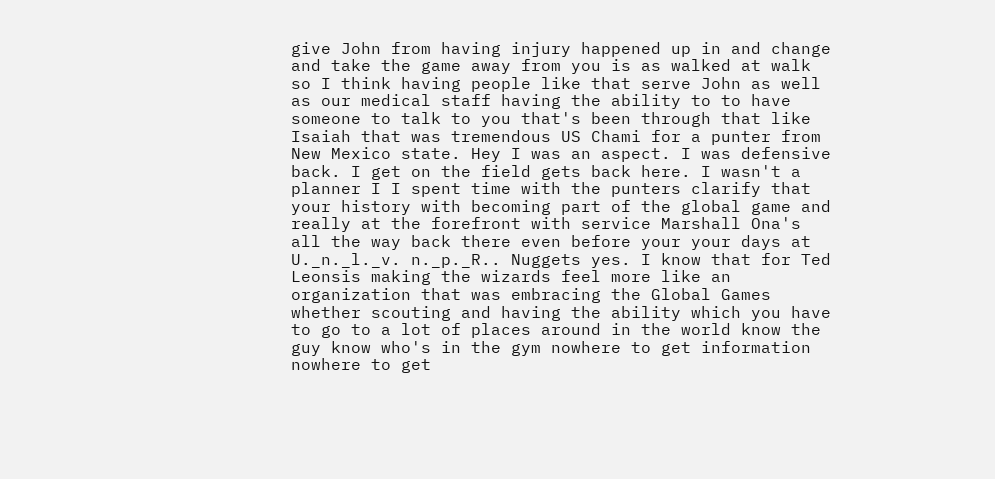give John from having injury happened up in and change and take the game away from you is as walked at walk so I think having people like that serve John as well as our medical staff having the ability to to have someone to talk to you that's been through that like Isaiah that was tremendous US Chami for a punter from New Mexico state. Hey I was an aspect. I was defensive back. I get on the field gets back here. I wasn't a planner I I spent time with the punters clarify that your history with becoming part of the global game and really at the forefront with service Marshall Ona's all the way back there even before your your days at U._n._l._v. n._p._R.. Nuggets yes. I know that for Ted Leonsis making the wizards feel more like an organization that was embracing the Global Games whether scouting and having the ability which you have to go to a lot of places around in the world know the guy know who's in the gym nowhere to get information nowhere to get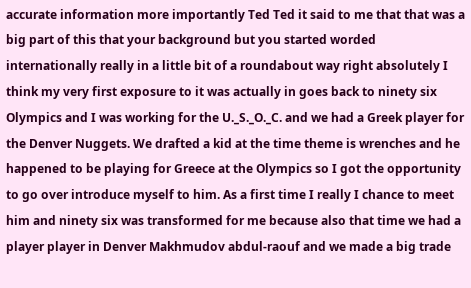accurate information more importantly Ted Ted it said to me that that was a big part of this that your background but you started worded internationally really in a little bit of a roundabout way right absolutely I think my very first exposure to it was actually in goes back to ninety six Olympics and I was working for the U._S._O._C. and we had a Greek player for the Denver Nuggets. We drafted a kid at the time theme is wrenches and he happened to be playing for Greece at the Olympics so I got the opportunity to go over introduce myself to him. As a first time I really I chance to meet him and ninety six was transformed for me because also that time we had a player player in Denver Makhmudov abdul-raouf and we made a big trade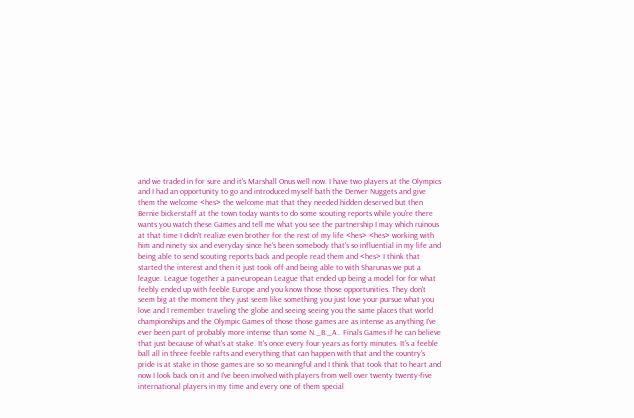and we traded in for sure and it's Marshall Onus well now. I have two players at the Olympics and I had an opportunity to go and introduced myself bath the Denver Nuggets and give them the welcome <hes> the welcome mat that they needed hidden deserved but then Bernie bickerstaff at the town today wants to do some scouting reports while you're there wants you watch these Games and tell me what you see the partnership I may which ruinous at that time I didn't realize even brother for the rest of my life <hes> <hes> working with him and ninety six and everyday since he's been somebody that's so influential in my life and being able to send scouting reports back and people read them and <hes> I think that started the interest and then it just took off and being able to with Sharunas we put a league. League together a pan-european League that ended up being a model for for what feebly ended up with feeble Europe and you know those those opportunities. They don't seem big at the moment they just seem like something you just love your pursue what you love and I remember traveling the globe and seeing seeing you the same places that world championships and the Olympic Games of those those games are as intense as anything I've ever been part of probably more intense than some N._B._A.. Finals Games if he can believe that just because of what's at stake. It's once every four years as forty minutes. It's a feeble ball all in three feeble rafts and everything that can happen with that and the country's pride is at stake in those games are so so meaningful and I think that took that to heart and now I look back on it and I've been involved with players from well over twenty twenty-five international players in my time and every one of them special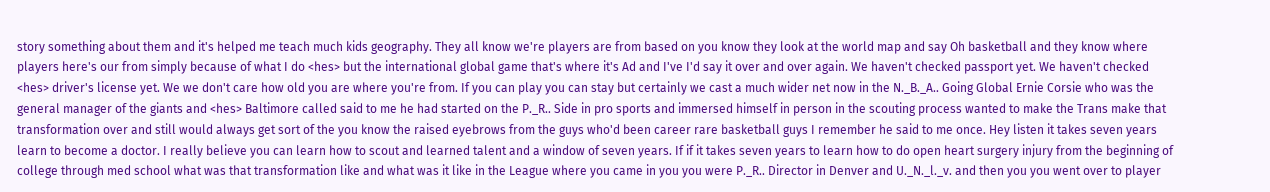story something about them and it's helped me teach much kids geography. They all know we're players are from based on you know they look at the world map and say Oh basketball and they know where players here's our from simply because of what I do <hes> but the international global game that's where it's Ad and I've I'd say it over and over again. We haven't checked passport yet. We haven't checked <hes> driver's license yet. We we don't care how old you are where you're from. If you can play you can stay but certainly we cast a much wider net now in the N._B._A.. Going Global Ernie Corsie who was the general manager of the giants and <hes> Baltimore called said to me he had started on the P._R.. Side in pro sports and immersed himself in person in the scouting process wanted to make the Trans make that transformation over and still would always get sort of the you know the raised eyebrows from the guys who'd been career rare basketball guys I remember he said to me once. Hey listen it takes seven years learn to become a doctor. I really believe you can learn how to scout and learned talent and a window of seven years. If if it takes seven years to learn how to do open heart surgery injury from the beginning of college through med school what was that transformation like and what was it like in the League where you came in you you were P._R.. Director in Denver and U._N._l._v. and then you you went over to player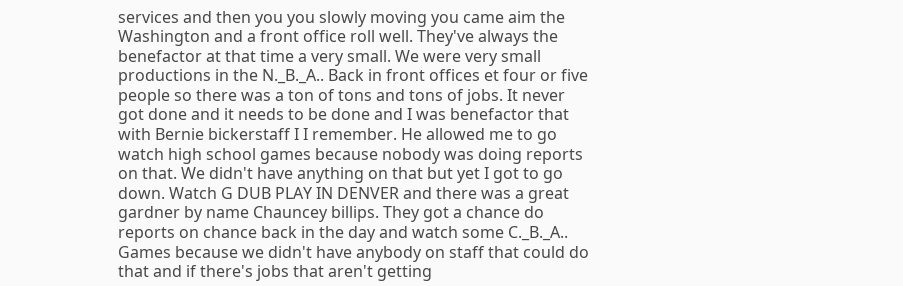services and then you you slowly moving you came aim the Washington and a front office roll well. They've always the benefactor at that time a very small. We were very small productions in the N._B._A.. Back in front offices et four or five people so there was a ton of tons and tons of jobs. It never got done and it needs to be done and I was benefactor that with Bernie bickerstaff I I remember. He allowed me to go watch high school games because nobody was doing reports on that. We didn't have anything on that but yet I got to go down. Watch G DUB PLAY IN DENVER and there was a great gardner by name Chauncey billips. They got a chance do reports on chance back in the day and watch some C._B._A.. Games because we didn't have anybody on staff that could do that and if there's jobs that aren't getting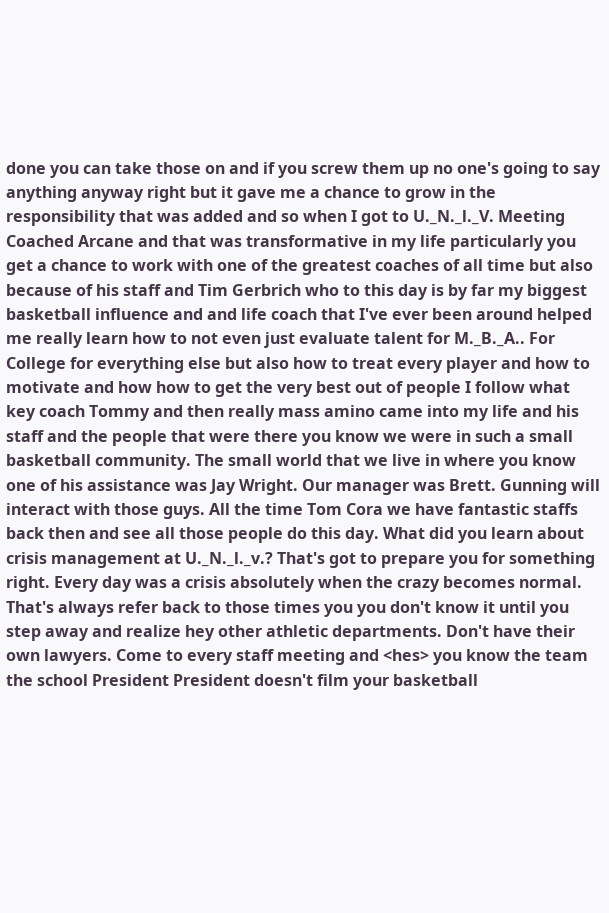done you can take those on and if you screw them up no one's going to say anything anyway right but it gave me a chance to grow in the responsibility that was added and so when I got to U._N._l._V. Meeting Coached Arcane and that was transformative in my life particularly you get a chance to work with one of the greatest coaches of all time but also because of his staff and Tim Gerbrich who to this day is by far my biggest basketball influence and and life coach that I've ever been around helped me really learn how to not even just evaluate talent for M._B._A.. For College for everything else but also how to treat every player and how to motivate and how how to get the very best out of people I follow what key coach Tommy and then really mass amino came into my life and his staff and the people that were there you know we were in such a small basketball community. The small world that we live in where you know one of his assistance was Jay Wright. Our manager was Brett. Gunning will interact with those guys. All the time Tom Cora we have fantastic staffs back then and see all those people do this day. What did you learn about crisis management at U._N._l._v.? That's got to prepare you for something right. Every day was a crisis absolutely when the crazy becomes normal. That's always refer back to those times you you don't know it until you step away and realize hey other athletic departments. Don't have their own lawyers. Come to every staff meeting and <hes> you know the team the school President President doesn't film your basketball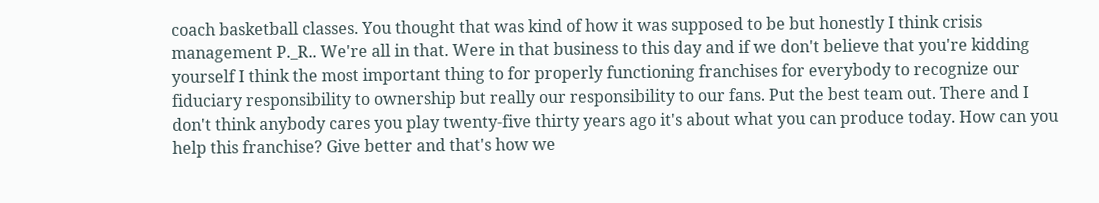coach basketball classes. You thought that was kind of how it was supposed to be but honestly I think crisis management P._R.. We're all in that. Were in that business to this day and if we don't believe that you're kidding yourself I think the most important thing to for properly functioning franchises for everybody to recognize our fiduciary responsibility to ownership but really our responsibility to our fans. Put the best team out. There and I don't think anybody cares you play twenty-five thirty years ago it's about what you can produce today. How can you help this franchise? Give better and that's how we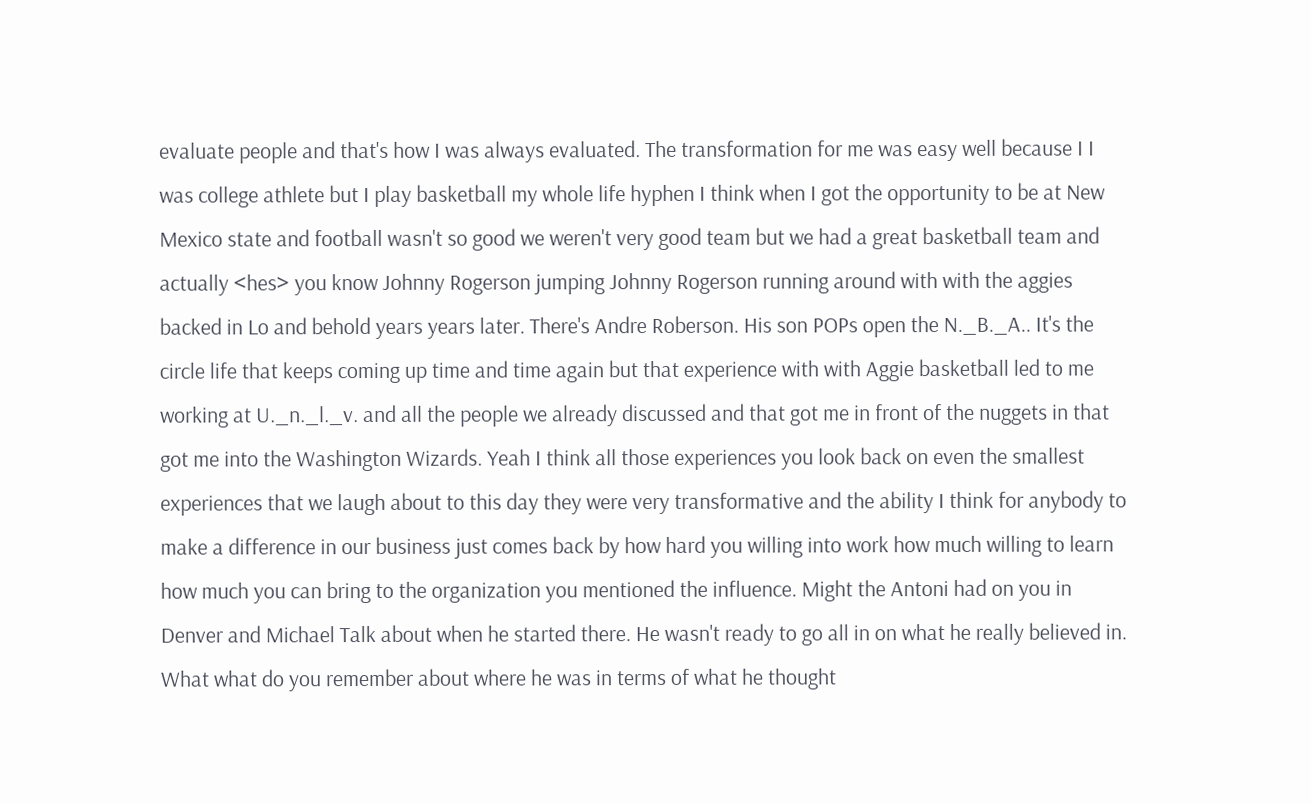evaluate people and that's how I was always evaluated. The transformation for me was easy well because I I was college athlete but I play basketball my whole life hyphen I think when I got the opportunity to be at New Mexico state and football wasn't so good we weren't very good team but we had a great basketball team and actually <hes> you know Johnny Rogerson jumping Johnny Rogerson running around with with the aggies backed in Lo and behold years years later. There's Andre Roberson. His son POPs open the N._B._A.. It's the circle life that keeps coming up time and time again but that experience with with Aggie basketball led to me working at U._n._l._v. and all the people we already discussed and that got me in front of the nuggets in that got me into the Washington Wizards. Yeah I think all those experiences you look back on even the smallest experiences that we laugh about to this day they were very transformative and the ability I think for anybody to make a difference in our business just comes back by how hard you willing into work how much willing to learn how much you can bring to the organization you mentioned the influence. Might the Antoni had on you in Denver and Michael Talk about when he started there. He wasn't ready to go all in on what he really believed in. What what do you remember about where he was in terms of what he thought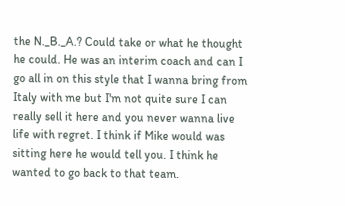the N._B._A.? Could take or what he thought he could. He was an interim coach and can I go all in on this style that I wanna bring from Italy with me but I'm not quite sure I can really sell it here and you never wanna live life with regret. I think if Mike would was sitting here he would tell you. I think he wanted to go back to that team.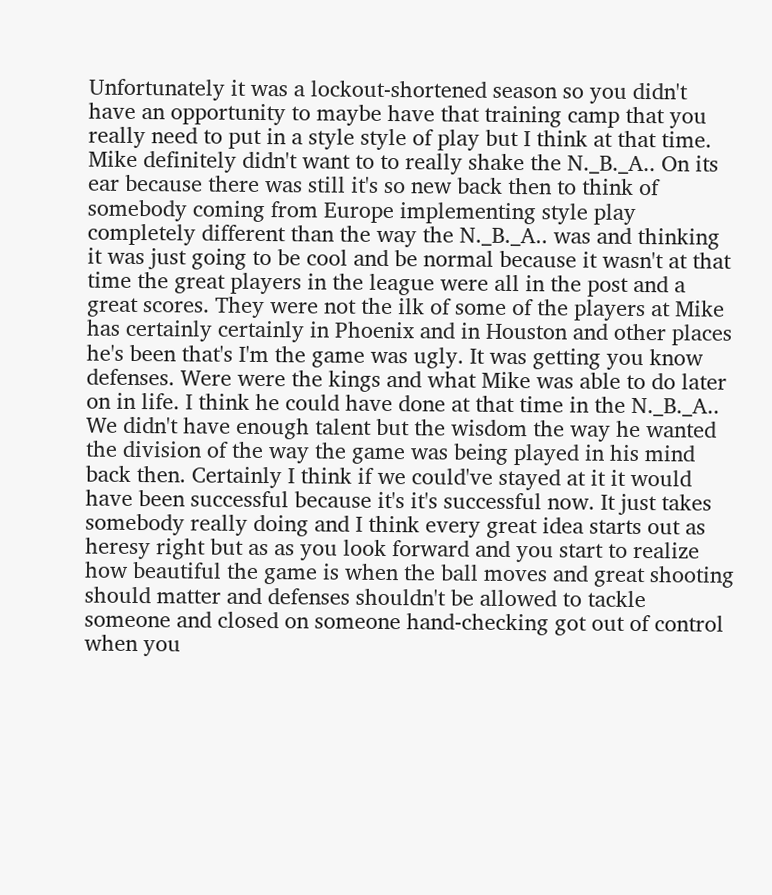Unfortunately it was a lockout-shortened season so you didn't have an opportunity to maybe have that training camp that you really need to put in a style style of play but I think at that time. Mike definitely didn't want to to really shake the N._B._A.. On its ear because there was still it's so new back then to think of somebody coming from Europe implementing style play completely different than the way the N._B._A.. was and thinking it was just going to be cool and be normal because it wasn't at that time the great players in the league were all in the post and a great scores. They were not the ilk of some of the players at Mike has certainly certainly in Phoenix and in Houston and other places he's been that's I'm the game was ugly. It was getting you know defenses. Were were the kings and what Mike was able to do later on in life. I think he could have done at that time in the N._B._A.. We didn't have enough talent but the wisdom the way he wanted the division of the way the game was being played in his mind back then. Certainly I think if we could've stayed at it it would have been successful because it's it's successful now. It just takes somebody really doing and I think every great idea starts out as heresy right but as as you look forward and you start to realize how beautiful the game is when the ball moves and great shooting should matter and defenses shouldn't be allowed to tackle someone and closed on someone hand-checking got out of control when you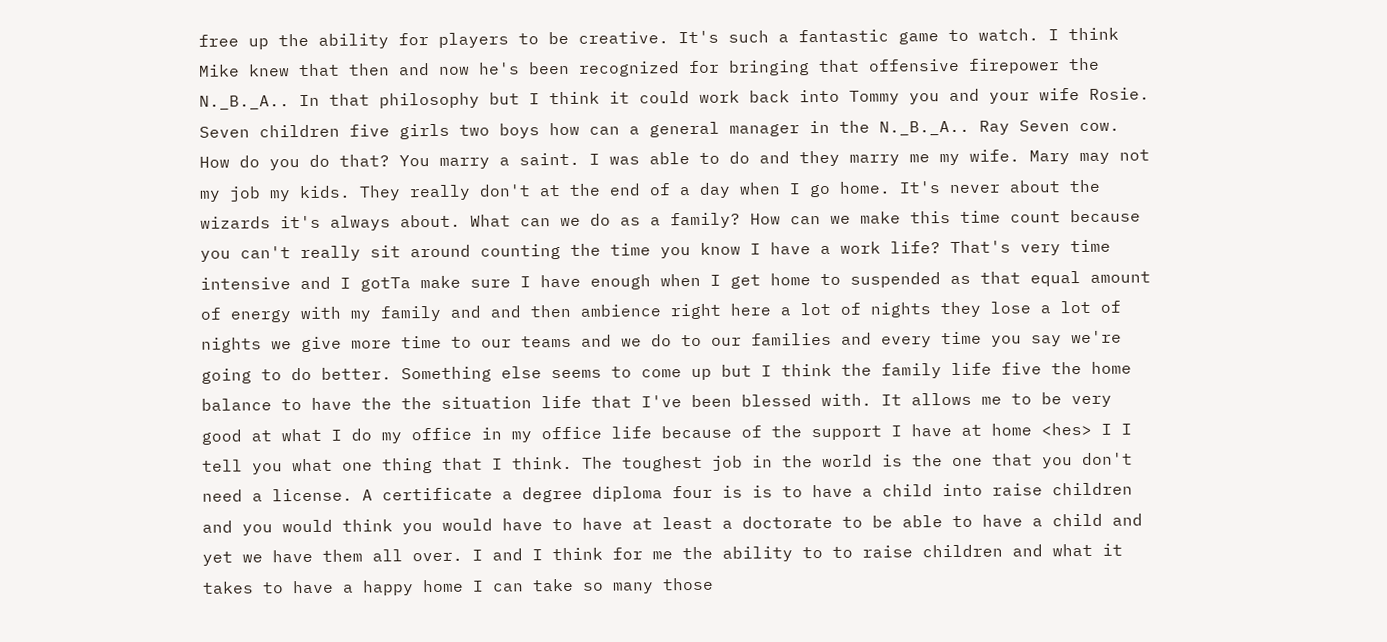free up the ability for players to be creative. It's such a fantastic game to watch. I think Mike knew that then and now he's been recognized for bringing that offensive firepower the N._B._A.. In that philosophy but I think it could work back into Tommy you and your wife Rosie. Seven children five girls two boys how can a general manager in the N._B._A.. Ray Seven cow. How do you do that? You marry a saint. I was able to do and they marry me my wife. Mary may not my job my kids. They really don't at the end of a day when I go home. It's never about the wizards it's always about. What can we do as a family? How can we make this time count because you can't really sit around counting the time you know I have a work life? That's very time intensive and I gotTa make sure I have enough when I get home to suspended as that equal amount of energy with my family and and then ambience right here a lot of nights they lose a lot of nights we give more time to our teams and we do to our families and every time you say we're going to do better. Something else seems to come up but I think the family life five the home balance to have the the situation life that I've been blessed with. It allows me to be very good at what I do my office in my office life because of the support I have at home <hes> I I tell you what one thing that I think. The toughest job in the world is the one that you don't need a license. A certificate a degree diploma four is is to have a child into raise children and you would think you would have to have at least a doctorate to be able to have a child and yet we have them all over. I and I think for me the ability to to raise children and what it takes to have a happy home I can take so many those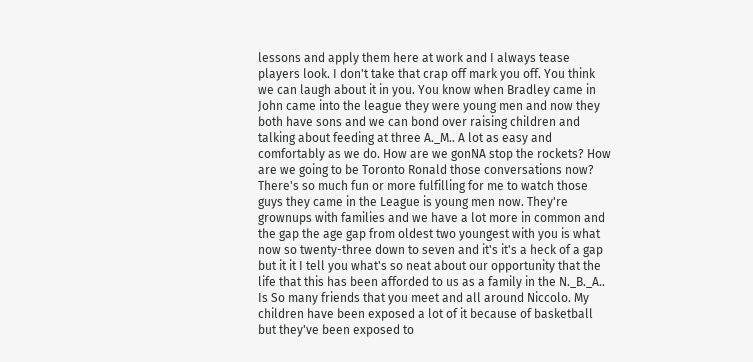lessons and apply them here at work and I always tease players look. I don't take that crap off mark you off. You think we can laugh about it in you. You know when Bradley came in John came into the league they were young men and now they both have sons and we can bond over raising children and talking about feeding at three A._M.. A lot as easy and comfortably as we do. How are we gonNA stop the rockets? How are we going to be Toronto Ronald those conversations now? There's so much fun or more fulfilling for me to watch those guys they came in the League is young men now. They're grownups with families and we have a lot more in common and the gap the age gap from oldest two youngest with you is what now so twenty-three down to seven and it's it's a heck of a gap but it it I tell you what's so neat about our opportunity that the life that this has been afforded to us as a family in the N._B._A.. Is So many friends that you meet and all around Niccolo. My children have been exposed a lot of it because of basketball but they've been exposed to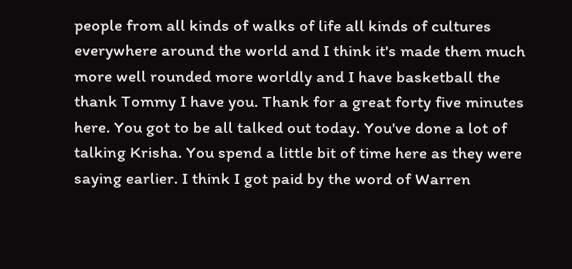people from all kinds of walks of life all kinds of cultures everywhere around the world and I think it's made them much more well rounded more worldly and I have basketball the thank Tommy I have you. Thank for a great forty five minutes here. You got to be all talked out today. You've done a lot of talking Krisha. You spend a little bit of time here as they were saying earlier. I think I got paid by the word of Warren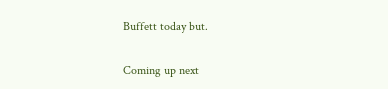Buffett today but.

Coming up next